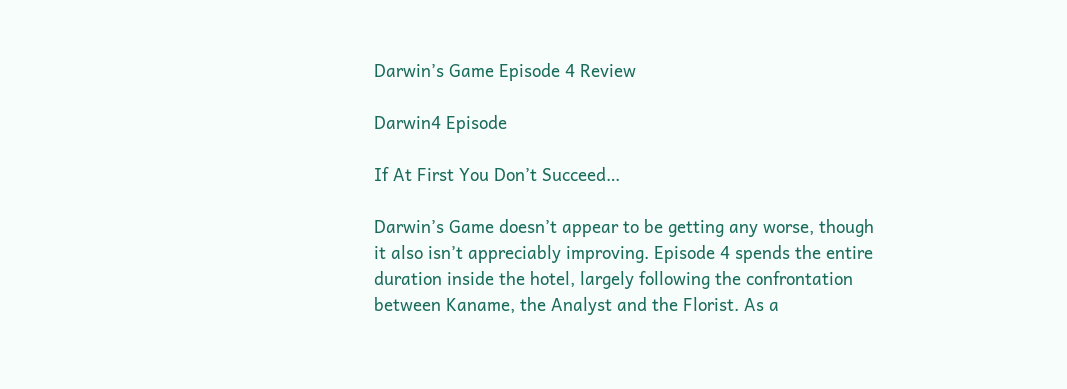Darwin’s Game Episode 4 Review

Darwin4 Episode

If At First You Don’t Succeed…

Darwin’s Game doesn’t appear to be getting any worse, though it also isn’t appreciably improving. Episode 4 spends the entire duration inside the hotel, largely following the confrontation between Kaname, the Analyst and the Florist. As a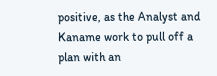positive, as the Analyst and Kaname work to pull off a plan with an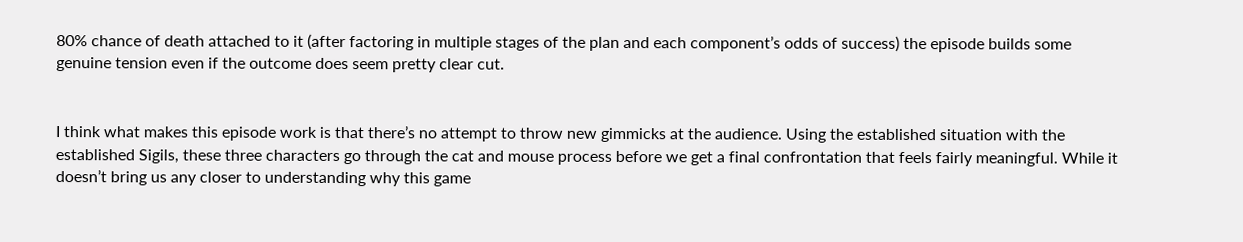80% chance of death attached to it (after factoring in multiple stages of the plan and each component’s odds of success) the episode builds some genuine tension even if the outcome does seem pretty clear cut.


I think what makes this episode work is that there’s no attempt to throw new gimmicks at the audience. Using the established situation with the established Sigils, these three characters go through the cat and mouse process before we get a final confrontation that feels fairly meaningful. While it doesn’t bring us any closer to understanding why this game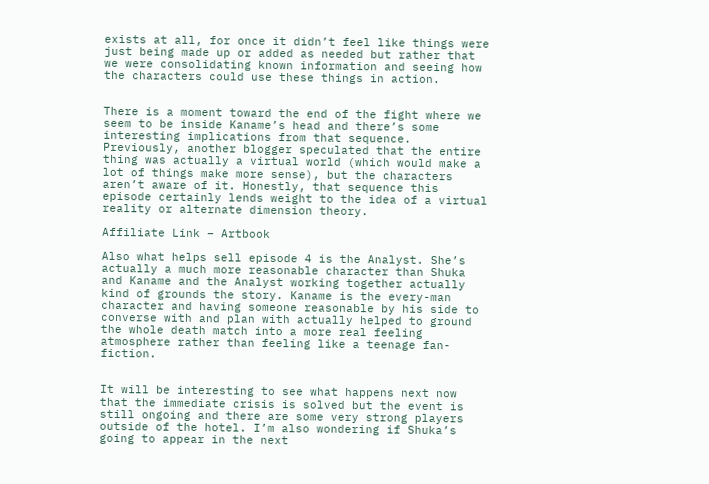exists at all, for once it didn’t feel like things were just being made up or added as needed but rather that we were consolidating known information and seeing how the characters could use these things in action.


There is a moment toward the end of the fight where we seem to be inside Kaname’s head and there’s some interesting implications from that sequence. Previously, another blogger speculated that the entire thing was actually a virtual world (which would make a lot of things make more sense), but the characters aren’t aware of it. Honestly, that sequence this episode certainly lends weight to the idea of a virtual reality or alternate dimension theory.

Affiliate Link – Artbook

Also what helps sell episode 4 is the Analyst. She’s actually a much more reasonable character than Shuka and Kaname and the Analyst working together actually kind of grounds the story. Kaname is the every-man character and having someone reasonable by his side to converse with and plan with actually helped to ground the whole death match into a more real feeling atmosphere rather than feeling like a teenage fan-fiction.


It will be interesting to see what happens next now that the immediate crisis is solved but the event is still ongoing and there are some very strong players outside of the hotel. I’m also wondering if Shuka’s going to appear in the next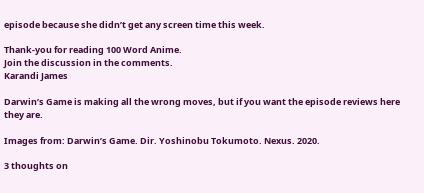episode because she didn’t get any screen time this week.

Thank-you for reading 100 Word Anime.
Join the discussion in the comments.
Karandi James

Darwin’s Game is making all the wrong moves, but if you want the episode reviews here they are.

Images from: Darwin’s Game. Dir. Yoshinobu Tokumoto. Nexus. 2020.

3 thoughts on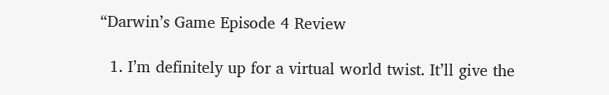“Darwin’s Game Episode 4 Review

  1. I’m definitely up for a virtual world twist. It’ll give the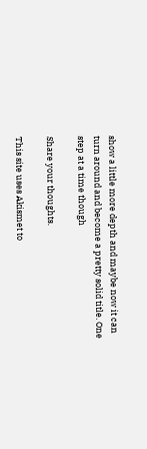show a little more depth and maybe now it can turn around and become a pretty solid title. One step at a time though

Share your thoughts.

This site uses Akismet to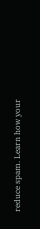reduce spam. Learn how your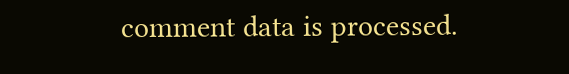comment data is processed.